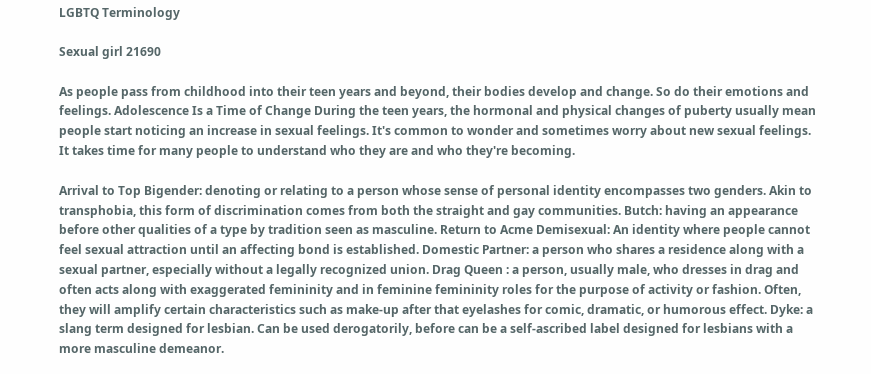LGBTQ Terminology

Sexual girl 21690

As people pass from childhood into their teen years and beyond, their bodies develop and change. So do their emotions and feelings. Adolescence Is a Time of Change During the teen years, the hormonal and physical changes of puberty usually mean people start noticing an increase in sexual feelings. It's common to wonder and sometimes worry about new sexual feelings. It takes time for many people to understand who they are and who they're becoming.

Arrival to Top Bigender: denoting or relating to a person whose sense of personal identity encompasses two genders. Akin to transphobia, this form of discrimination comes from both the straight and gay communities. Butch: having an appearance before other qualities of a type by tradition seen as masculine. Return to Acme Demisexual: An identity where people cannot feel sexual attraction until an affecting bond is established. Domestic Partner: a person who shares a residence along with a sexual partner, especially without a legally recognized union. Drag Queen : a person, usually male, who dresses in drag and often acts along with exaggerated femininity and in feminine femininity roles for the purpose of activity or fashion. Often, they will amplify certain characteristics such as make-up after that eyelashes for comic, dramatic, or humorous effect. Dyke: a slang term designed for lesbian. Can be used derogatorily, before can be a self-ascribed label designed for lesbians with a more masculine demeanor.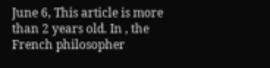June 6, This article is more than 2 years old. In , the French philosopher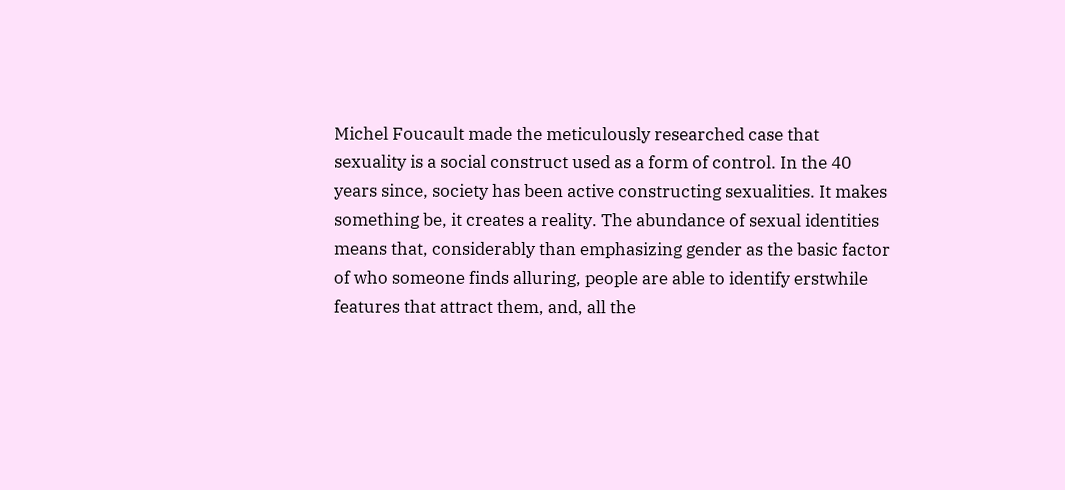Michel Foucault made the meticulously researched case that sexuality is a social construct used as a form of control. In the 40 years since, society has been active constructing sexualities. It makes something be, it creates a reality. The abundance of sexual identities means that, considerably than emphasizing gender as the basic factor of who someone finds alluring, people are able to identify erstwhile features that attract them, and, all the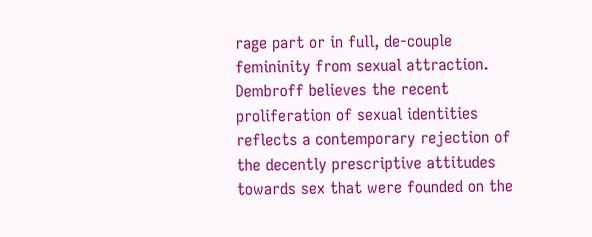rage part or in full, de-couple femininity from sexual attraction. Dembroff believes the recent proliferation of sexual identities reflects a contemporary rejection of the decently prescriptive attitudes towards sex that were founded on the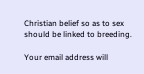Christian belief so as to sex should be linked to breeding.

Your email address will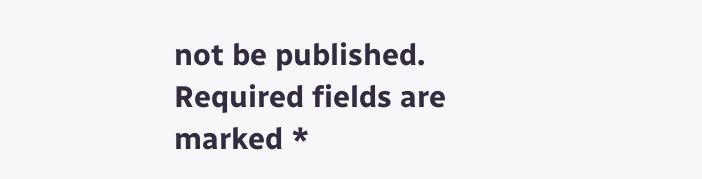not be published. Required fields are marked *